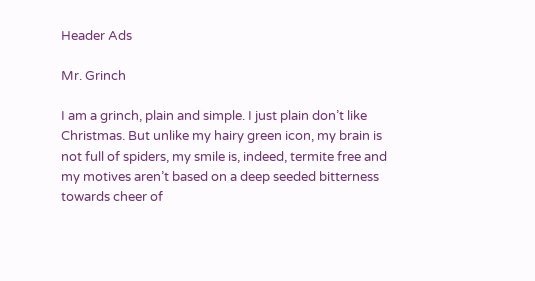Header Ads

Mr. Grinch

I am a grinch, plain and simple. I just plain don’t like Christmas. But unlike my hairy green icon, my brain is not full of spiders, my smile is, indeed, termite free and my motives aren’t based on a deep seeded bitterness towards cheer of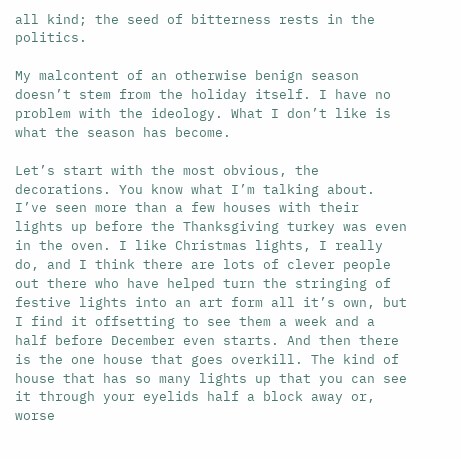all kind; the seed of bitterness rests in the politics.

My malcontent of an otherwise benign season doesn’t stem from the holiday itself. I have no problem with the ideology. What I don’t like is what the season has become.

Let’s start with the most obvious, the decorations. You know what I’m talking about. I’ve seen more than a few houses with their lights up before the Thanksgiving turkey was even in the oven. I like Christmas lights, I really do, and I think there are lots of clever people out there who have helped turn the stringing of festive lights into an art form all it’s own, but I find it offsetting to see them a week and a half before December even starts. And then there is the one house that goes overkill. The kind of house that has so many lights up that you can see it through your eyelids half a block away or, worse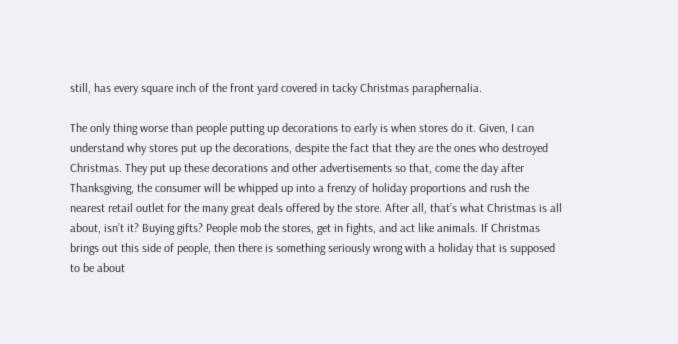still, has every square inch of the front yard covered in tacky Christmas paraphernalia.

The only thing worse than people putting up decorations to early is when stores do it. Given, I can understand why stores put up the decorations, despite the fact that they are the ones who destroyed Christmas. They put up these decorations and other advertisements so that, come the day after Thanksgiving, the consumer will be whipped up into a frenzy of holiday proportions and rush the nearest retail outlet for the many great deals offered by the store. After all, that’s what Christmas is all about, isn’t it? Buying gifts? People mob the stores, get in fights, and act like animals. If Christmas brings out this side of people, then there is something seriously wrong with a holiday that is supposed to be about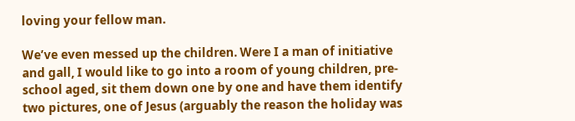loving your fellow man.

We’ve even messed up the children. Were I a man of initiative and gall, I would like to go into a room of young children, pre-school aged, sit them down one by one and have them identify two pictures, one of Jesus (arguably the reason the holiday was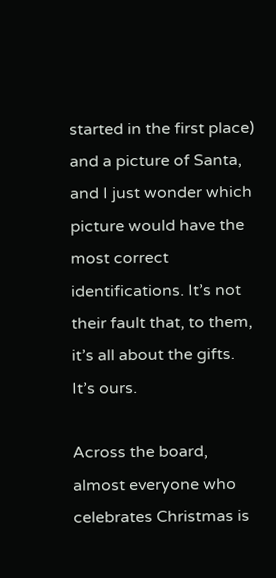started in the first place) and a picture of Santa, and I just wonder which picture would have the most correct identifications. It’s not their fault that, to them, it’s all about the gifts. It’s ours.

Across the board, almost everyone who celebrates Christmas is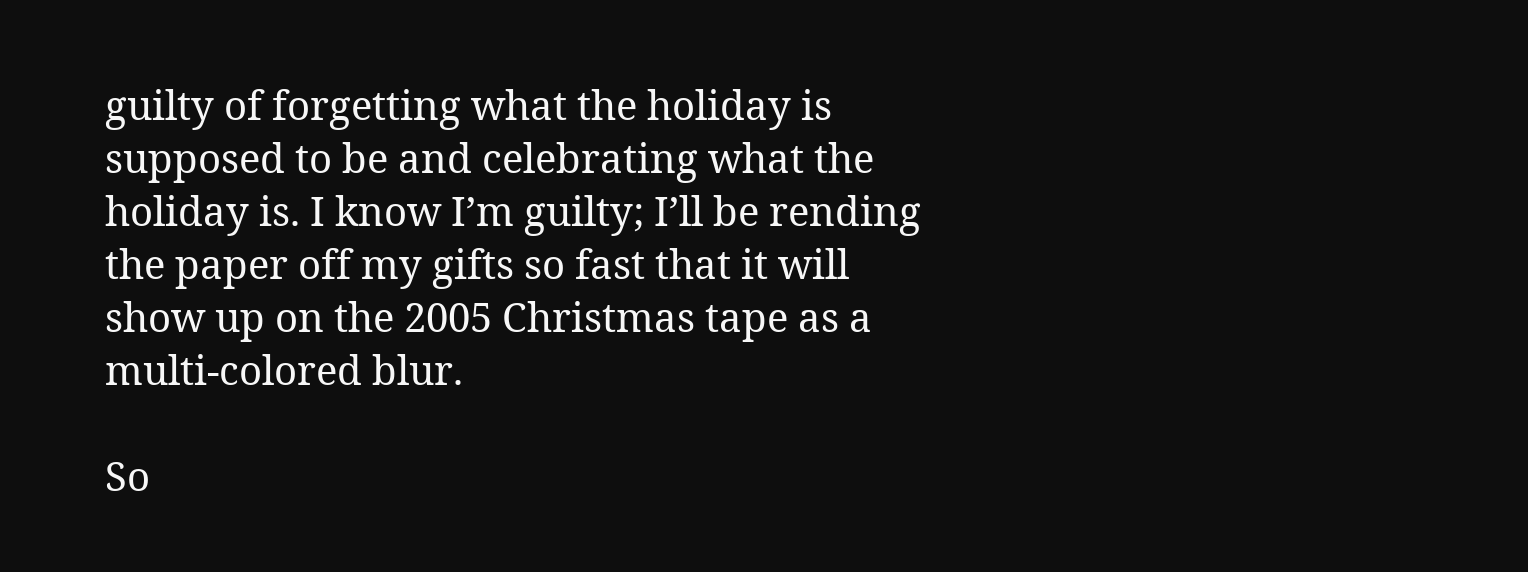guilty of forgetting what the holiday is supposed to be and celebrating what the holiday is. I know I’m guilty; I’ll be rending the paper off my gifts so fast that it will show up on the 2005 Christmas tape as a multi-colored blur.

So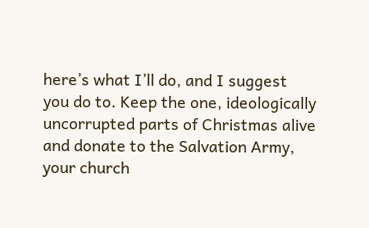here’s what I’ll do, and I suggest you do to. Keep the one, ideologically uncorrupted parts of Christmas alive and donate to the Salvation Army, your church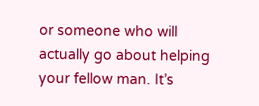or someone who will actually go about helping your fellow man. It’s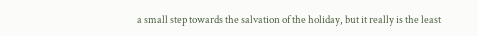a small step towards the salvation of the holiday, but it really is the least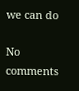we can do

No comments